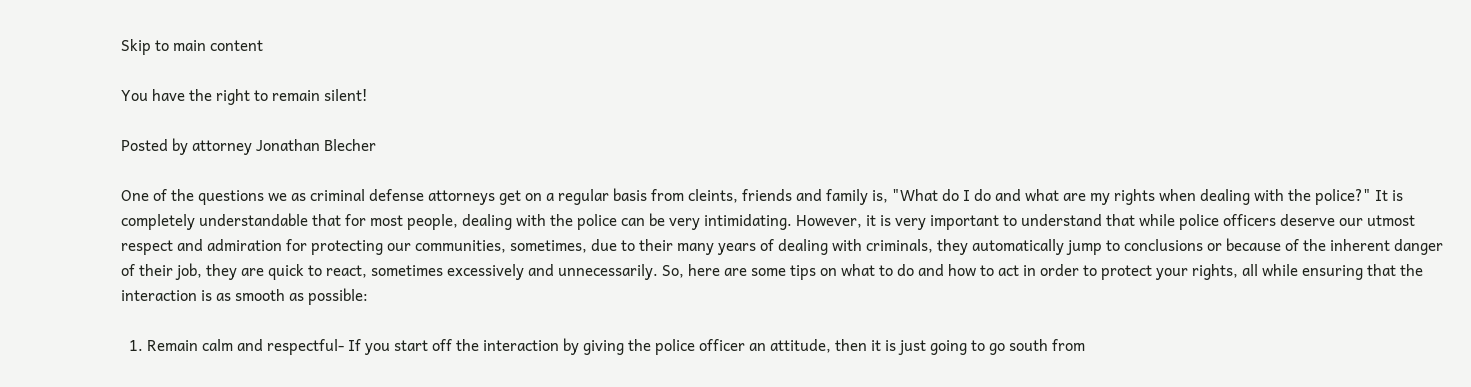Skip to main content

You have the right to remain silent!

Posted by attorney Jonathan Blecher

One of the questions we as criminal defense attorneys get on a regular basis from cleints, friends and family is, "What do I do and what are my rights when dealing with the police?" It is completely understandable that for most people, dealing with the police can be very intimidating. However, it is very important to understand that while police officers deserve our utmost respect and admiration for protecting our communities, sometimes, due to their many years of dealing with criminals, they automatically jump to conclusions or because of the inherent danger of their job, they are quick to react, sometimes excessively and unnecessarily. So, here are some tips on what to do and how to act in order to protect your rights, all while ensuring that the interaction is as smooth as possible:

  1. Remain calm and respectful- If you start off the interaction by giving the police officer an attitude, then it is just going to go south from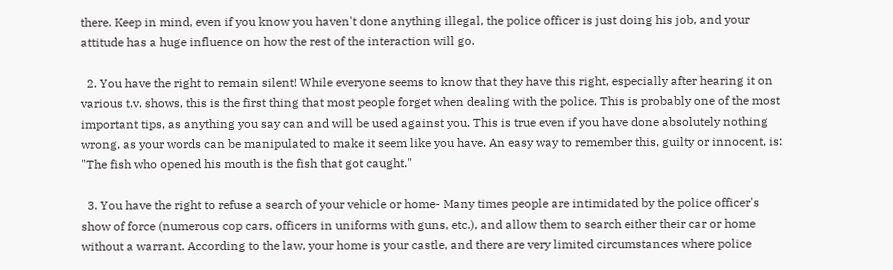there. Keep in mind, even if you know you haven't done anything illegal, the police officer is just doing his job, and your attitude has a huge influence on how the rest of the interaction will go.

  2. You have the right to remain silent! While everyone seems to know that they have this right, especially after hearing it on various t.v. shows, this is the first thing that most people forget when dealing with the police. This is probably one of the most important tips, as anything you say can and will be used against you. This is true even if you have done absolutely nothing wrong, as your words can be manipulated to make it seem like you have. An easy way to remember this, guilty or innocent, is: "The fish who opened his mouth is the fish that got caught."

  3. You have the right to refuse a search of your vehicle or home- Many times people are intimidated by the police officer's show of force (numerous cop cars, officers in uniforms with guns, etc.), and allow them to search either their car or home without a warrant. According to the law, your home is your castle, and there are very limited circumstances where police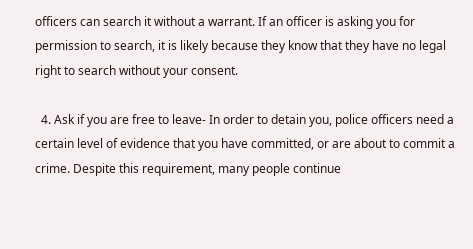officers can search it without a warrant. If an officer is asking you for permission to search, it is likely because they know that they have no legal right to search without your consent.

  4. Ask if you are free to leave- In order to detain you, police officers need a certain level of evidence that you have committed, or are about to commit a crime. Despite this requirement, many people continue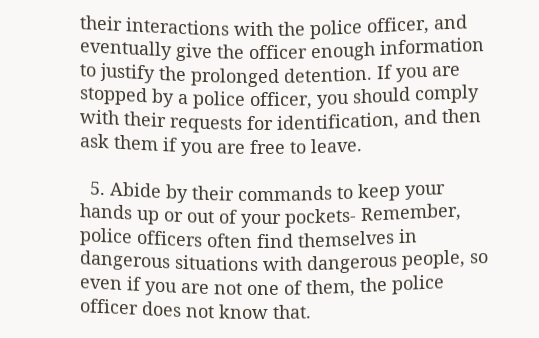their interactions with the police officer, and eventually give the officer enough information to justify the prolonged detention. If you are stopped by a police officer, you should comply with their requests for identification, and then ask them if you are free to leave.

  5. Abide by their commands to keep your hands up or out of your pockets- Remember, police officers often find themselves in dangerous situations with dangerous people, so even if you are not one of them, the police officer does not know that.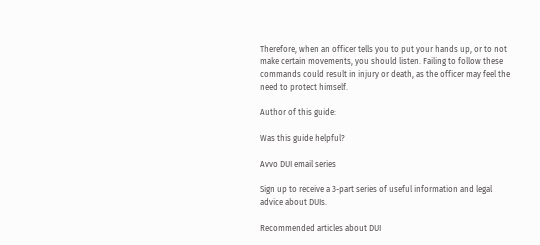Therefore, when an officer tells you to put your hands up, or to not make certain movements, you should listen. Failing to follow these commands could result in injury or death, as the officer may feel the need to protect himself.

Author of this guide:

Was this guide helpful?

Avvo DUI email series

Sign up to receive a 3-part series of useful information and legal advice about DUIs.

Recommended articles about DUI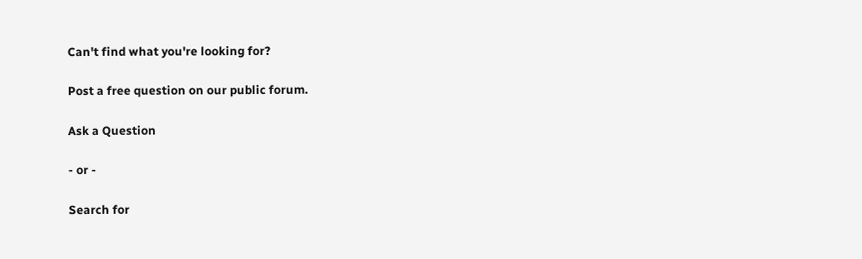Can't find what you're looking for?

Post a free question on our public forum.

Ask a Question

- or -

Search for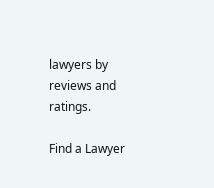lawyers by reviews and ratings.

Find a Lawyer